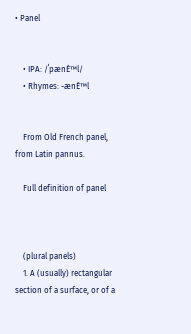• Panel


    • IPA: /ˈpænÉ™l/
    • Rhymes: -ænÉ™l


    From Old French panel, from Latin pannus.

    Full definition of panel



    (plural panels)
    1. A (usually) rectangular section of a surface, or of a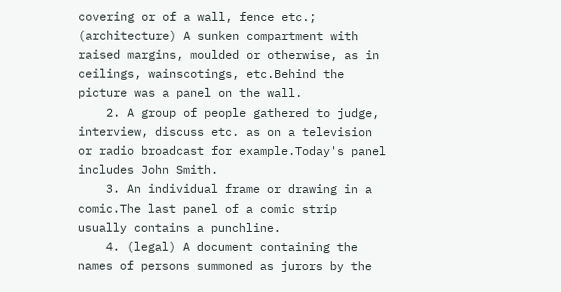covering or of a wall, fence etc.; (architecture) A sunken compartment with raised margins, moulded or otherwise, as in ceilings, wainscotings, etc.Behind the picture was a panel on the wall.
    2. A group of people gathered to judge, interview, discuss etc. as on a television or radio broadcast for example.Today's panel includes John Smith.
    3. An individual frame or drawing in a comic.The last panel of a comic strip usually contains a punchline.
    4. (legal) A document containing the names of persons summoned as jurors by the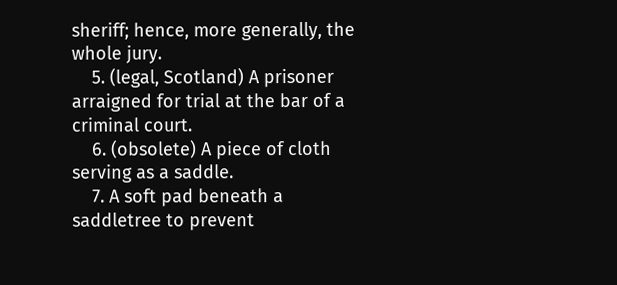sheriff; hence, more generally, the whole jury.
    5. (legal, Scotland) A prisoner arraigned for trial at the bar of a criminal court.
    6. (obsolete) A piece of cloth serving as a saddle.
    7. A soft pad beneath a saddletree to prevent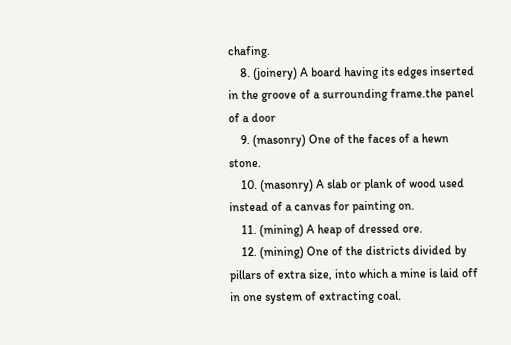chafing.
    8. (joinery) A board having its edges inserted in the groove of a surrounding frame.the panel of a door
    9. (masonry) One of the faces of a hewn stone.
    10. (masonry) A slab or plank of wood used instead of a canvas for painting on.
    11. (mining) A heap of dressed ore.
    12. (mining) One of the districts divided by pillars of extra size, into which a mine is laid off in one system of extracting coal.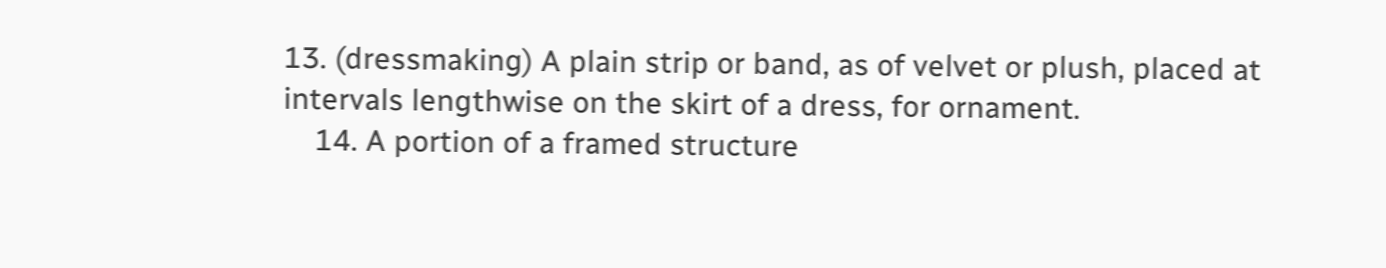13. (dressmaking) A plain strip or band, as of velvet or plush, placed at intervals lengthwise on the skirt of a dress, for ornament.
    14. A portion of a framed structure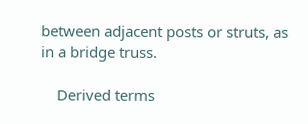between adjacent posts or struts, as in a bridge truss.

    Derived terms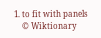1. to fit with panels
    © Wiktionary